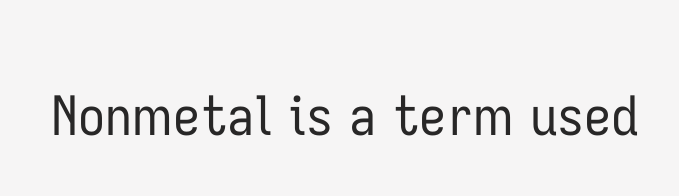Nonmetal is a term used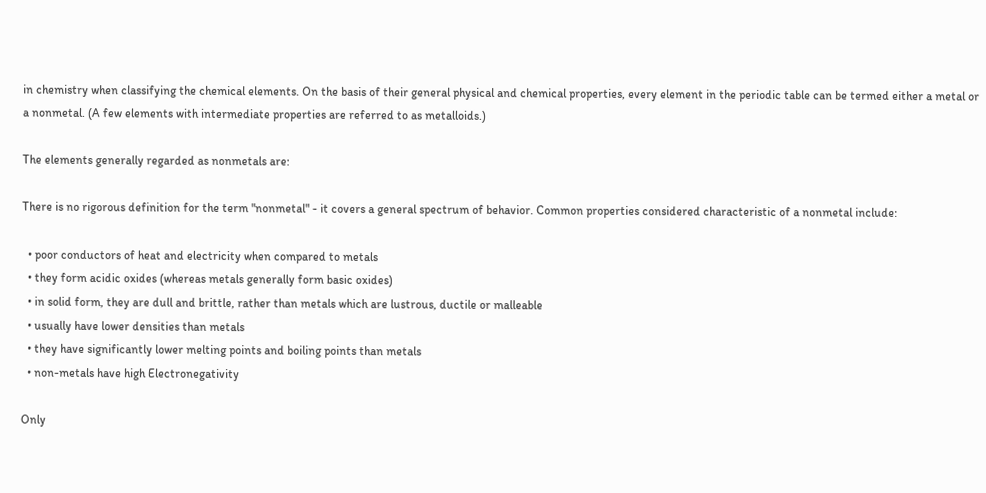in chemistry when classifying the chemical elements. On the basis of their general physical and chemical properties, every element in the periodic table can be termed either a metal or a nonmetal. (A few elements with intermediate properties are referred to as metalloids.)

The elements generally regarded as nonmetals are:

There is no rigorous definition for the term "nonmetal" - it covers a general spectrum of behavior. Common properties considered characteristic of a nonmetal include:

  • poor conductors of heat and electricity when compared to metals
  • they form acidic oxides (whereas metals generally form basic oxides)
  • in solid form, they are dull and brittle, rather than metals which are lustrous, ductile or malleable
  • usually have lower densities than metals
  • they have significantly lower melting points and boiling points than metals
  • non-metals have high Electronegativity

Only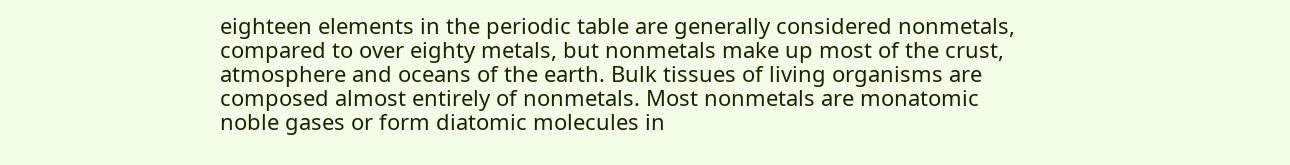eighteen elements in the periodic table are generally considered nonmetals, compared to over eighty metals, but nonmetals make up most of the crust, atmosphere and oceans of the earth. Bulk tissues of living organisms are composed almost entirely of nonmetals. Most nonmetals are monatomic noble gases or form diatomic molecules in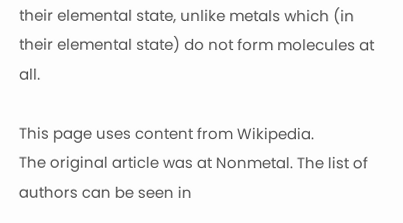their elemental state, unlike metals which (in their elemental state) do not form molecules at all.

This page uses content from Wikipedia.
The original article was at Nonmetal. The list of authors can be seen in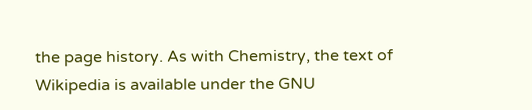the page history. As with Chemistry, the text of Wikipedia is available under the GNU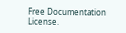Free Documentation License.